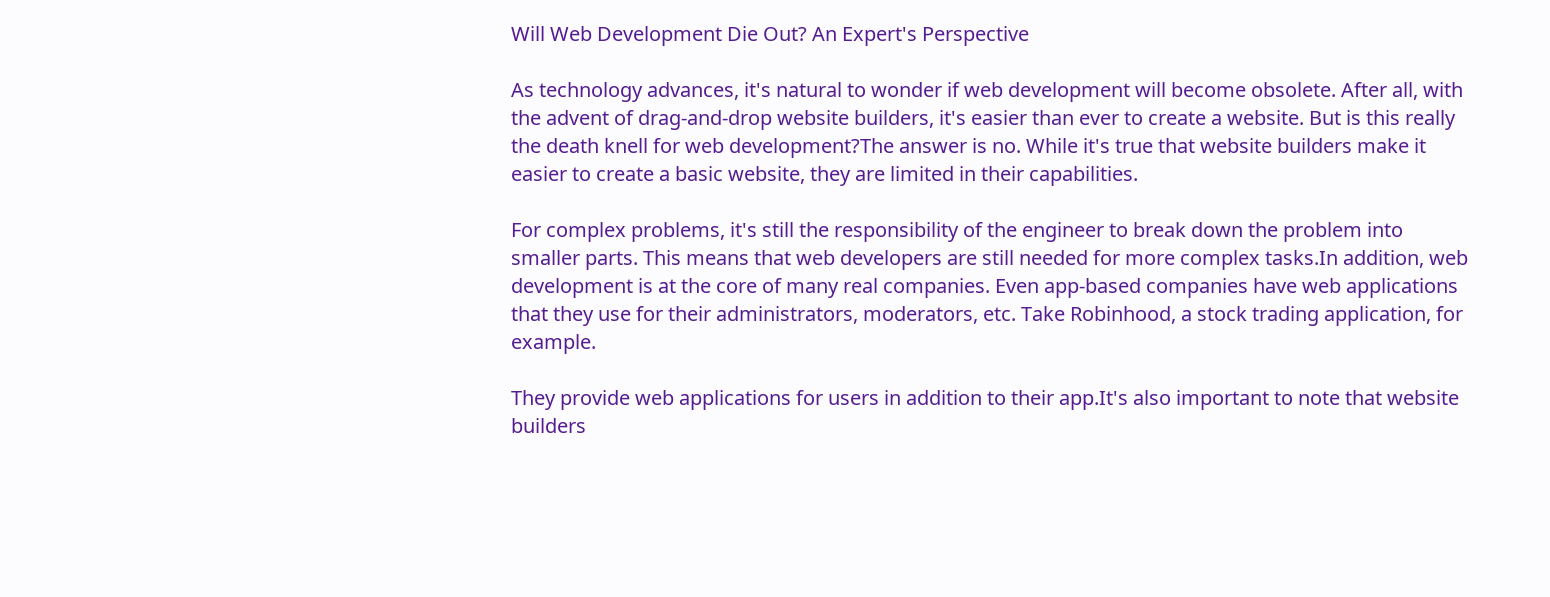Will Web Development Die Out? An Expert's Perspective

As technology advances, it's natural to wonder if web development will become obsolete. After all, with the advent of drag-and-drop website builders, it's easier than ever to create a website. But is this really the death knell for web development?The answer is no. While it's true that website builders make it easier to create a basic website, they are limited in their capabilities.

For complex problems, it's still the responsibility of the engineer to break down the problem into smaller parts. This means that web developers are still needed for more complex tasks.In addition, web development is at the core of many real companies. Even app-based companies have web applications that they use for their administrators, moderators, etc. Take Robinhood, a stock trading application, for example.

They provide web applications for users in addition to their app.It's also important to note that website builders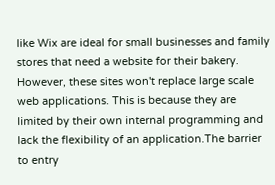like Wix are ideal for small businesses and family stores that need a website for their bakery. However, these sites won't replace large scale web applications. This is because they are limited by their own internal programming and lack the flexibility of an application.The barrier to entry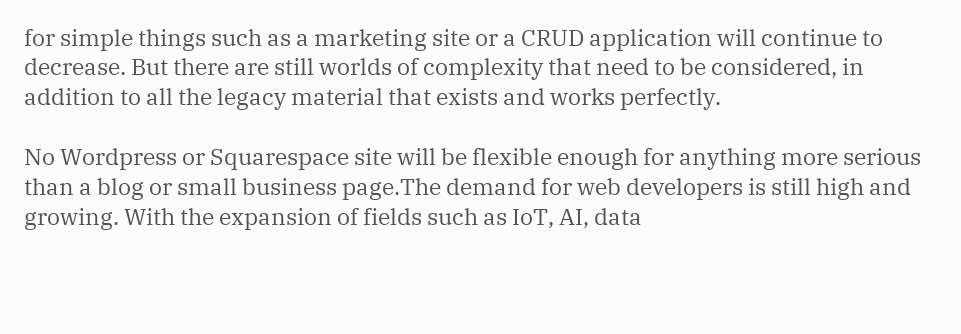for simple things such as a marketing site or a CRUD application will continue to decrease. But there are still worlds of complexity that need to be considered, in addition to all the legacy material that exists and works perfectly.

No Wordpress or Squarespace site will be flexible enough for anything more serious than a blog or small business page.The demand for web developers is still high and growing. With the expansion of fields such as IoT, AI, data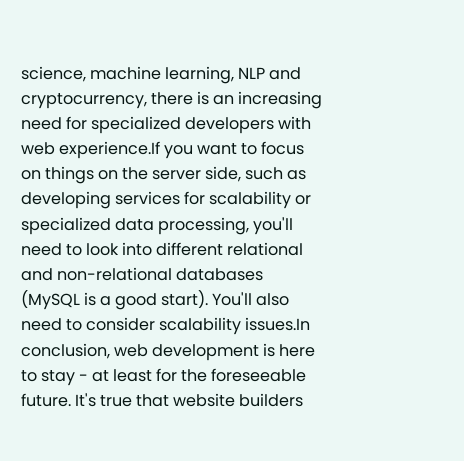science, machine learning, NLP and cryptocurrency, there is an increasing need for specialized developers with web experience.If you want to focus on things on the server side, such as developing services for scalability or specialized data processing, you'll need to look into different relational and non-relational databases (MySQL is a good start). You'll also need to consider scalability issues.In conclusion, web development is here to stay - at least for the foreseeable future. It's true that website builders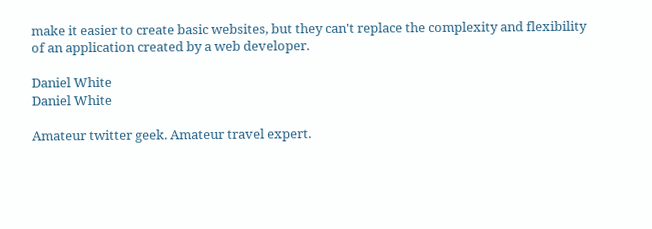make it easier to create basic websites, but they can't replace the complexity and flexibility of an application created by a web developer.

Daniel White
Daniel White

Amateur twitter geek. Amateur travel expert.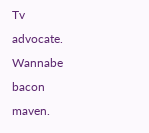Tv advocate. Wannabe bacon maven.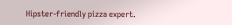Hipster-friendly pizza expert.